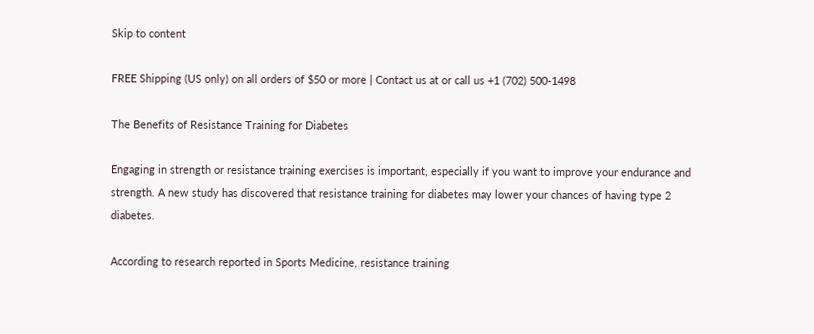Skip to content

FREE Shipping (US only) on all orders of $50 or more | Contact us at or call us +1 (702) 500-1498

The Benefits of Resistance Training for Diabetes

Engaging in strength or resistance training exercises is important, especially if you want to improve your endurance and strength. A new study has discovered that resistance training for diabetes may lower your chances of having type 2 diabetes.

According to research reported in Sports Medicine, resistance training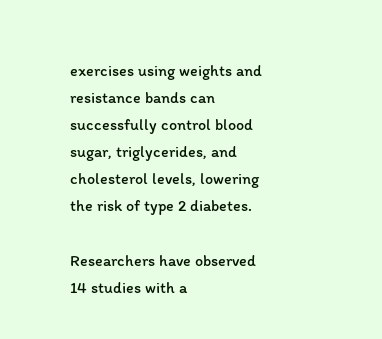exercises using weights and resistance bands can successfully control blood sugar, triglycerides, and cholesterol levels, lowering the risk of type 2 diabetes.

Researchers have observed 14 studies with a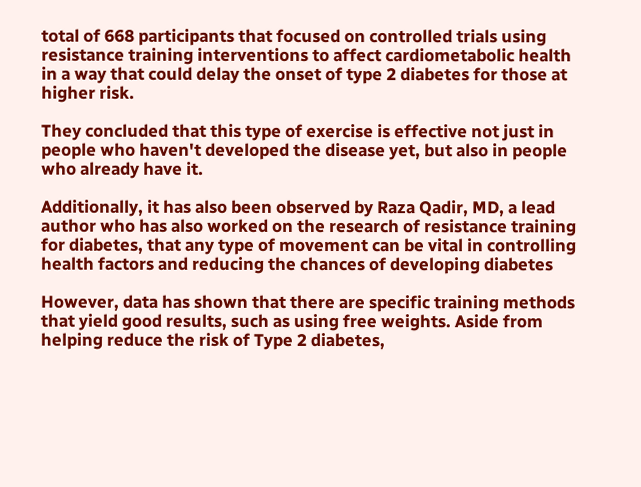total of 668 participants that focused on controlled trials using resistance training interventions to affect cardiometabolic health in a way that could delay the onset of type 2 diabetes for those at higher risk.

They concluded that this type of exercise is effective not just in people who haven't developed the disease yet, but also in people who already have it.

Additionally, it has also been observed by Raza Qadir, MD, a lead author who has also worked on the research of resistance training for diabetes, that any type of movement can be vital in controlling health factors and reducing the chances of developing diabetes

However, data has shown that there are specific training methods that yield good results, such as using free weights. Aside from helping reduce the risk of Type 2 diabetes,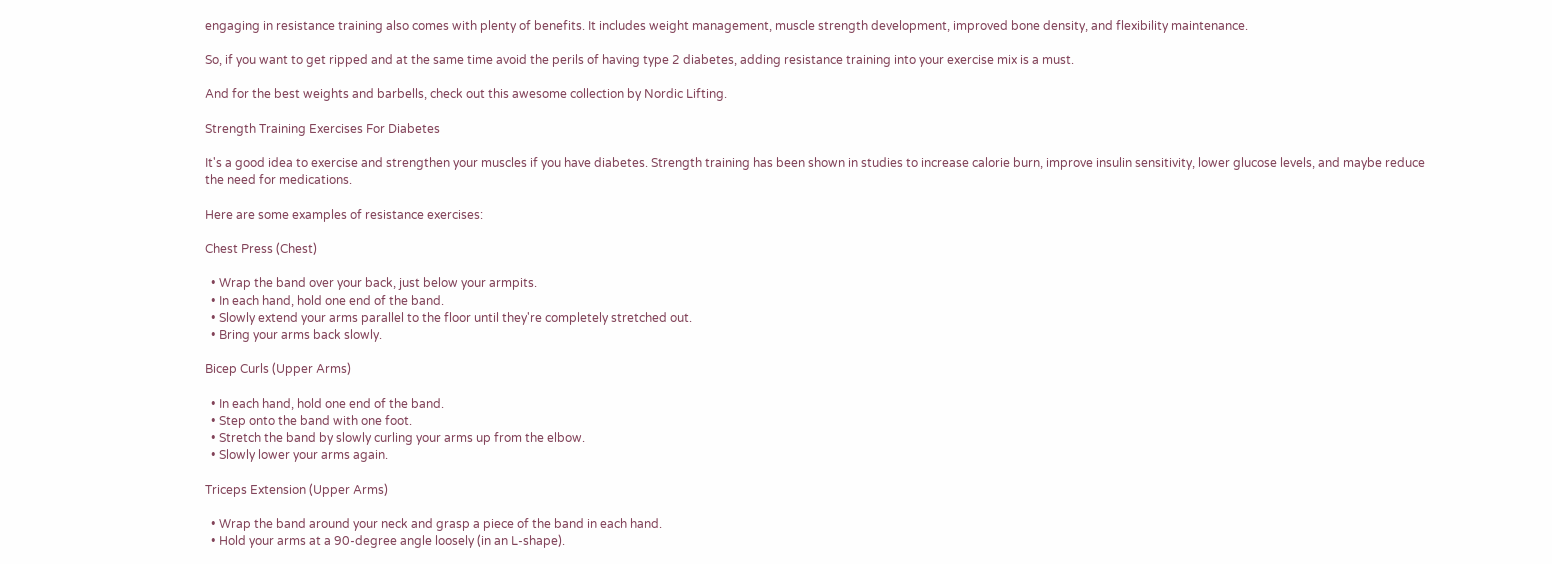engaging in resistance training also comes with plenty of benefits. It includes weight management, muscle strength development, improved bone density, and flexibility maintenance.

So, if you want to get ripped and at the same time avoid the perils of having type 2 diabetes, adding resistance training into your exercise mix is a must.

And for the best weights and barbells, check out this awesome collection by Nordic Lifting.

Strength Training Exercises For Diabetes

It's a good idea to exercise and strengthen your muscles if you have diabetes. Strength training has been shown in studies to increase calorie burn, improve insulin sensitivity, lower glucose levels, and maybe reduce the need for medications.

Here are some examples of resistance exercises:

Chest Press (Chest)

  • Wrap the band over your back, just below your armpits.
  • In each hand, hold one end of the band.
  • Slowly extend your arms parallel to the floor until they're completely stretched out.
  • Bring your arms back slowly.

Bicep Curls (Upper Arms)

  • In each hand, hold one end of the band.
  • Step onto the band with one foot.
  • Stretch the band by slowly curling your arms up from the elbow.
  • Slowly lower your arms again.

Triceps Extension (Upper Arms)

  • Wrap the band around your neck and grasp a piece of the band in each hand.
  • Hold your arms at a 90-degree angle loosely (in an L-shape).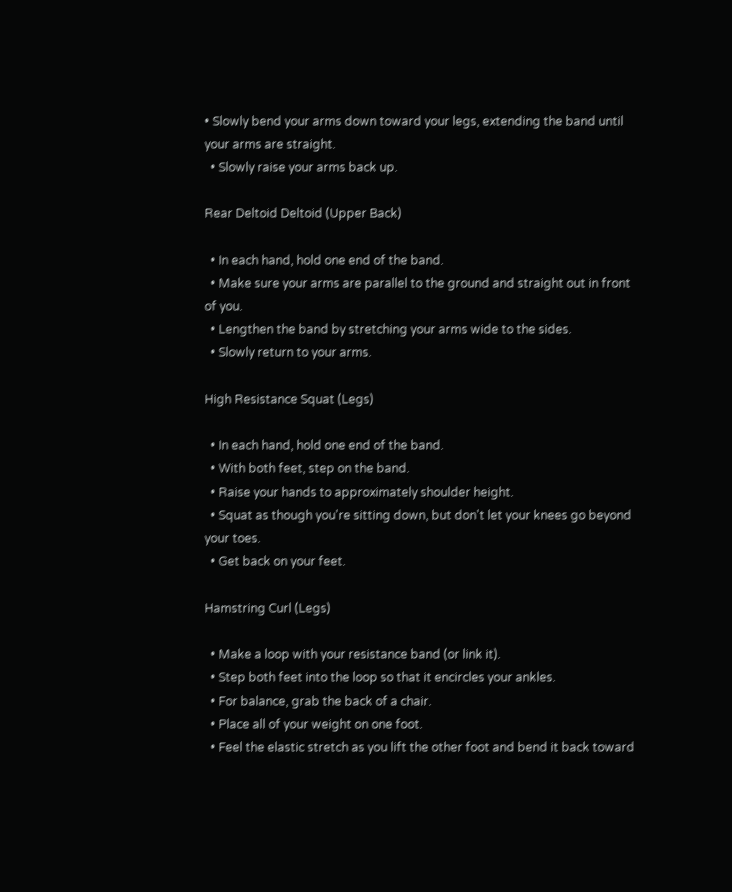• Slowly bend your arms down toward your legs, extending the band until your arms are straight.
  • Slowly raise your arms back up.

Rear Deltoid Deltoid (Upper Back)

  • In each hand, hold one end of the band.
  • Make sure your arms are parallel to the ground and straight out in front of you.
  • Lengthen the band by stretching your arms wide to the sides.
  • Slowly return to your arms.

High Resistance Squat (Legs)

  • In each hand, hold one end of the band.
  • With both feet, step on the band.
  • Raise your hands to approximately shoulder height.
  • Squat as though you're sitting down, but don't let your knees go beyond your toes.
  • Get back on your feet.

Hamstring Curl (Legs)

  • Make a loop with your resistance band (or link it).
  • Step both feet into the loop so that it encircles your ankles.
  • For balance, grab the back of a chair.
  • Place all of your weight on one foot.
  • Feel the elastic stretch as you lift the other foot and bend it back toward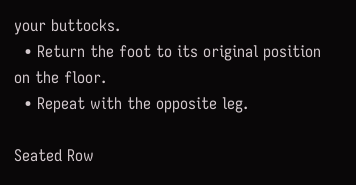your buttocks.
  • Return the foot to its original position on the floor.
  • Repeat with the opposite leg.

Seated Row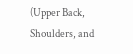(Upper Back, Shoulders, and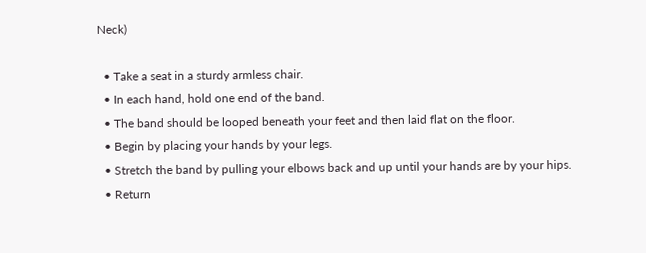Neck)

  • Take a seat in a sturdy armless chair.
  • In each hand, hold one end of the band.
  • The band should be looped beneath your feet and then laid flat on the floor.
  • Begin by placing your hands by your legs.
  • Stretch the band by pulling your elbows back and up until your hands are by your hips.
  • Return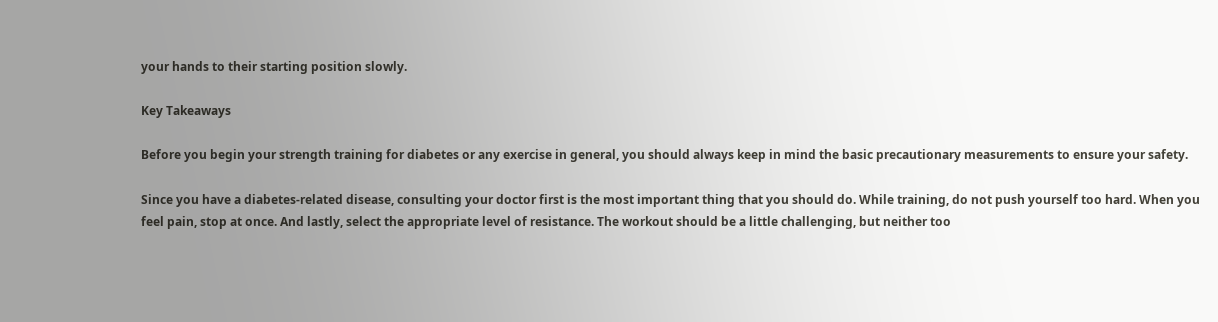your hands to their starting position slowly.

Key Takeaways

Before you begin your strength training for diabetes or any exercise in general, you should always keep in mind the basic precautionary measurements to ensure your safety.

Since you have a diabetes-related disease, consulting your doctor first is the most important thing that you should do. While training, do not push yourself too hard. When you feel pain, stop at once. And lastly, select the appropriate level of resistance. The workout should be a little challenging, but neither too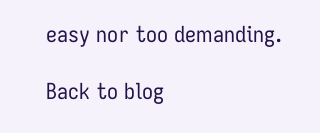easy nor too demanding.

Back to blog